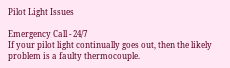Pilot Light Issues

Emergency Call - 24/7
If your pilot light continually goes out, then the likely problem is a faulty thermocouple.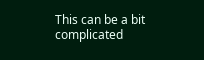This can be a bit complicated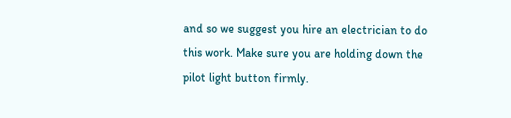and so we suggest you hire an electrician to do this work. Make sure you are holding down the pilot light button firmly.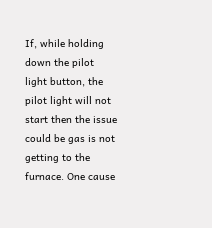If, while holding down the pilot light button, the pilot light will not start then the issue could be gas is not getting to the furnace. One cause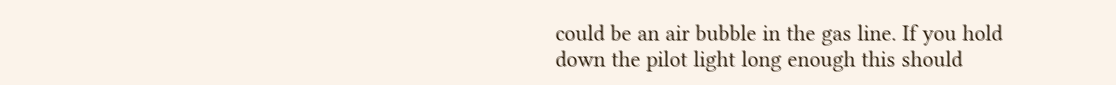could be an air bubble in the gas line. If you hold down the pilot light long enough this should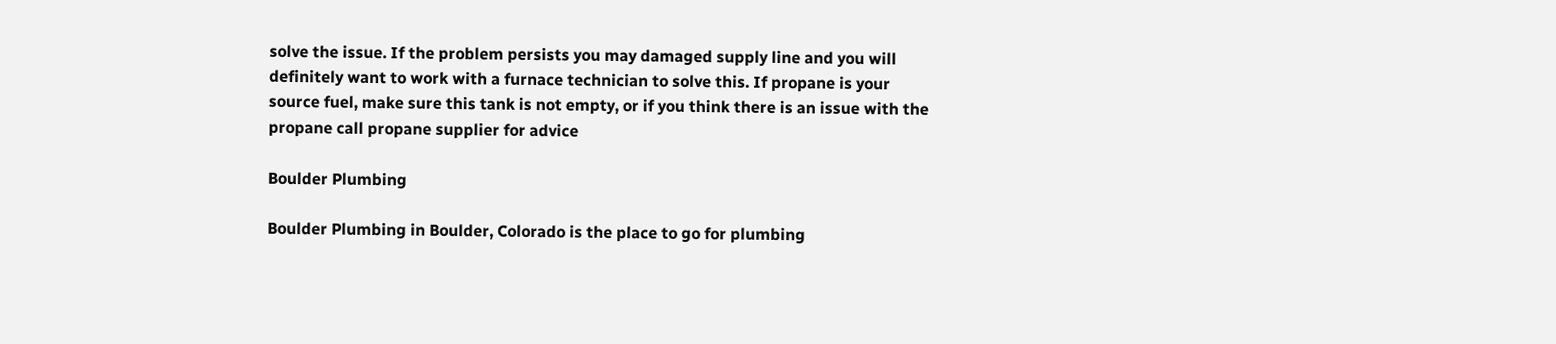solve the issue. If the problem persists you may damaged supply line and you will definitely want to work with a furnace technician to solve this. If propane is your source fuel, make sure this tank is not empty, or if you think there is an issue with the propane call propane supplier for advice

Boulder Plumbing

Boulder Plumbing in Boulder, Colorado is the place to go for plumbing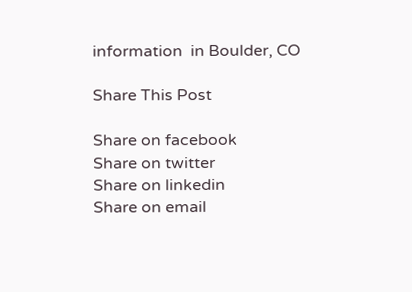information  in Boulder, CO

Share This Post

Share on facebook
Share on twitter
Share on linkedin
Share on email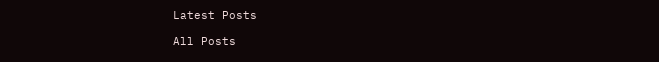Latest Posts

All Posts